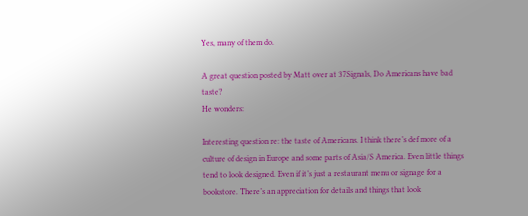Yes, many of them do.

A great question posted by Matt over at 37Signals, Do Americans have bad taste?
He wonders:

Interesting question re: the taste of Americans. I think there’s def more of a culture of design in Europe and some parts of Asia/S America. Even little things tend to look designed. Even if it’s just a restaurant menu or signage for a bookstore. There’s an appreciation for details and things that look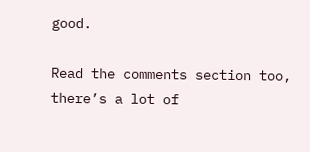good.

Read the comments section too, there’s a lot of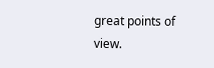great points of view.